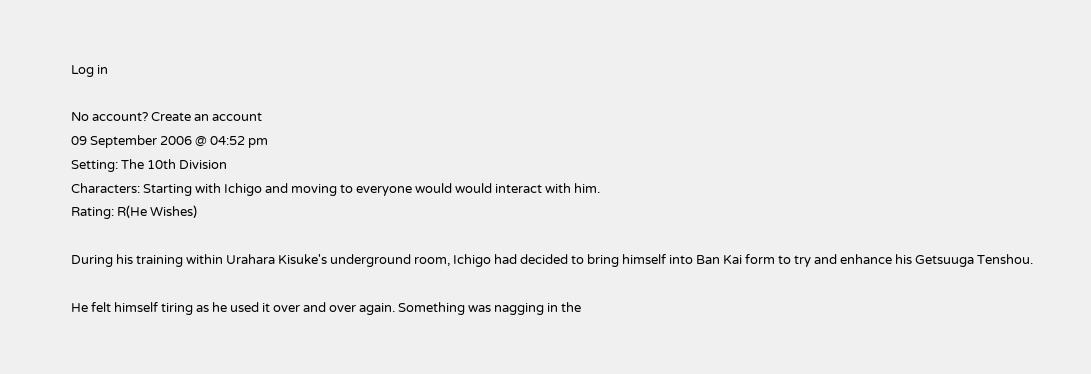Log in

No account? Create an account
09 September 2006 @ 04:52 pm
Setting: The 10th Division
Characters: Starting with Ichigo and moving to everyone would would interact with him.
Rating: R(He Wishes)

During his training within Urahara Kisuke's underground room, Ichigo had decided to bring himself into Ban Kai form to try and enhance his Getsuuga Tenshou.

He felt himself tiring as he used it over and over again. Something was nagging in the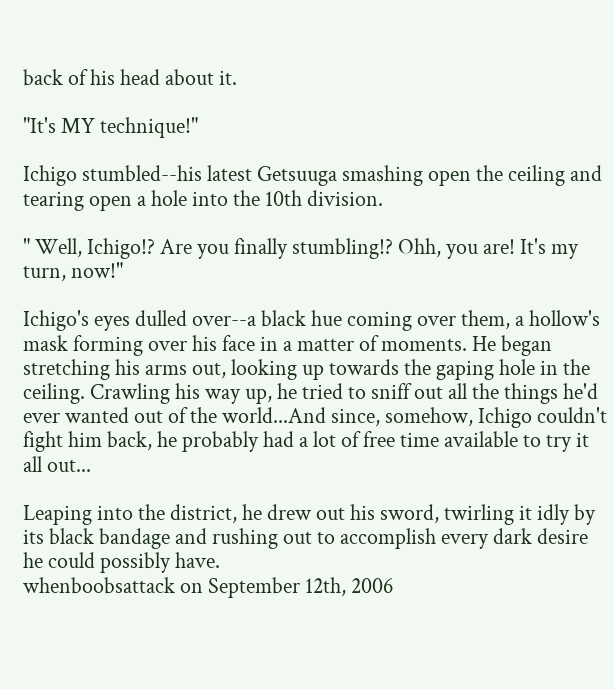back of his head about it.

"It's MY technique!"

Ichigo stumbled--his latest Getsuuga smashing open the ceiling and tearing open a hole into the 10th division.

" Well, Ichigo!? Are you finally stumbling!? Ohh, you are! It's my turn, now!"

Ichigo's eyes dulled over--a black hue coming over them, a hollow's mask forming over his face in a matter of moments. He began stretching his arms out, looking up towards the gaping hole in the ceiling. Crawling his way up, he tried to sniff out all the things he'd ever wanted out of the world...And since, somehow, Ichigo couldn't fight him back, he probably had a lot of free time available to try it all out...

Leaping into the district, he drew out his sword, twirling it idly by its black bandage and rushing out to accomplish every dark desire he could possibly have.
whenboobsattack on September 12th, 2006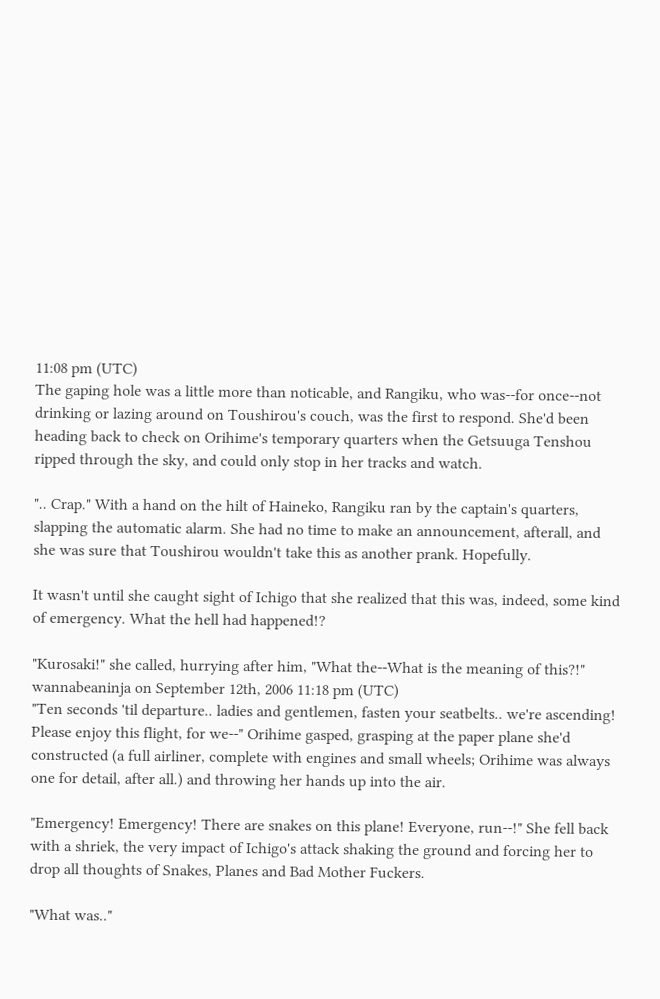11:08 pm (UTC)
The gaping hole was a little more than noticable, and Rangiku, who was--for once--not drinking or lazing around on Toushirou's couch, was the first to respond. She'd been heading back to check on Orihime's temporary quarters when the Getsuuga Tenshou ripped through the sky, and could only stop in her tracks and watch.

".. Crap." With a hand on the hilt of Haineko, Rangiku ran by the captain's quarters, slapping the automatic alarm. She had no time to make an announcement, afterall, and she was sure that Toushirou wouldn't take this as another prank. Hopefully.

It wasn't until she caught sight of Ichigo that she realized that this was, indeed, some kind of emergency. What the hell had happened!?

"Kurosaki!" she called, hurrying after him, "What the--What is the meaning of this?!"
wannabeaninja on September 12th, 2006 11:18 pm (UTC)
"Ten seconds 'til departure.. ladies and gentlemen, fasten your seatbelts.. we're ascending! Please enjoy this flight, for we--" Orihime gasped, grasping at the paper plane she'd constructed (a full airliner, complete with engines and small wheels; Orihime was always one for detail, after all.) and throwing her hands up into the air.

"Emergency! Emergency! There are snakes on this plane! Everyone, run--!" She fell back with a shriek, the very impact of Ichigo's attack shaking the ground and forcing her to drop all thoughts of Snakes, Planes and Bad Mother Fuckers.

"What was.."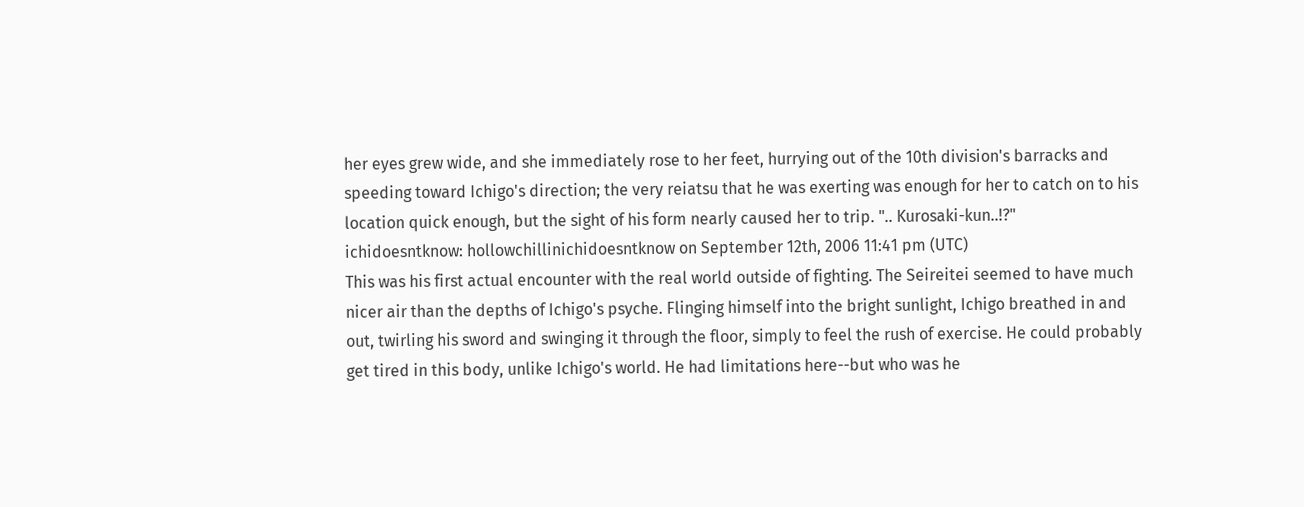her eyes grew wide, and she immediately rose to her feet, hurrying out of the 10th division's barracks and speeding toward Ichigo's direction; the very reiatsu that he was exerting was enough for her to catch on to his location quick enough, but the sight of his form nearly caused her to trip. ".. Kurosaki-kun..!?"
ichidoesntknow: hollowchillinichidoesntknow on September 12th, 2006 11:41 pm (UTC)
This was his first actual encounter with the real world outside of fighting. The Seireitei seemed to have much nicer air than the depths of Ichigo's psyche. Flinging himself into the bright sunlight, Ichigo breathed in and out, twirling his sword and swinging it through the floor, simply to feel the rush of exercise. He could probably get tired in this body, unlike Ichigo's world. He had limitations here--but who was he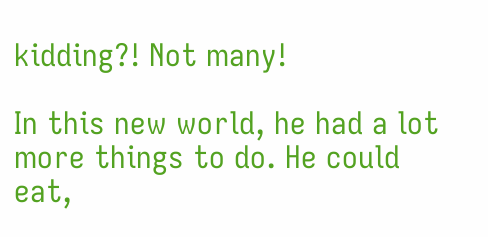kidding?! Not many!

In this new world, he had a lot more things to do. He could eat,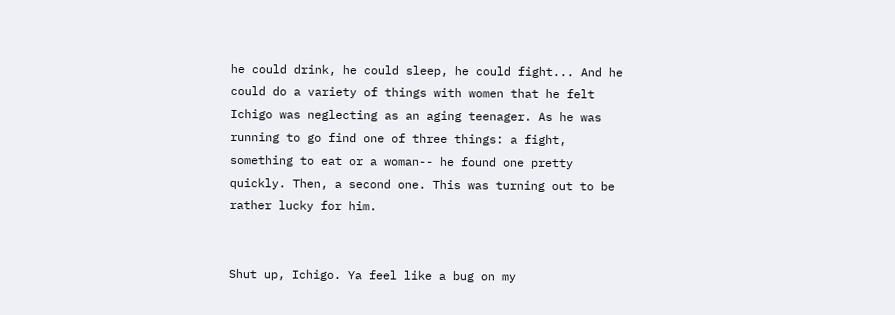he could drink, he could sleep, he could fight... And he could do a variety of things with women that he felt Ichigo was neglecting as an aging teenager. As he was running to go find one of three things: a fight, something to eat or a woman-- he found one pretty quickly. Then, a second one. This was turning out to be rather lucky for him.


Shut up, Ichigo. Ya feel like a bug on my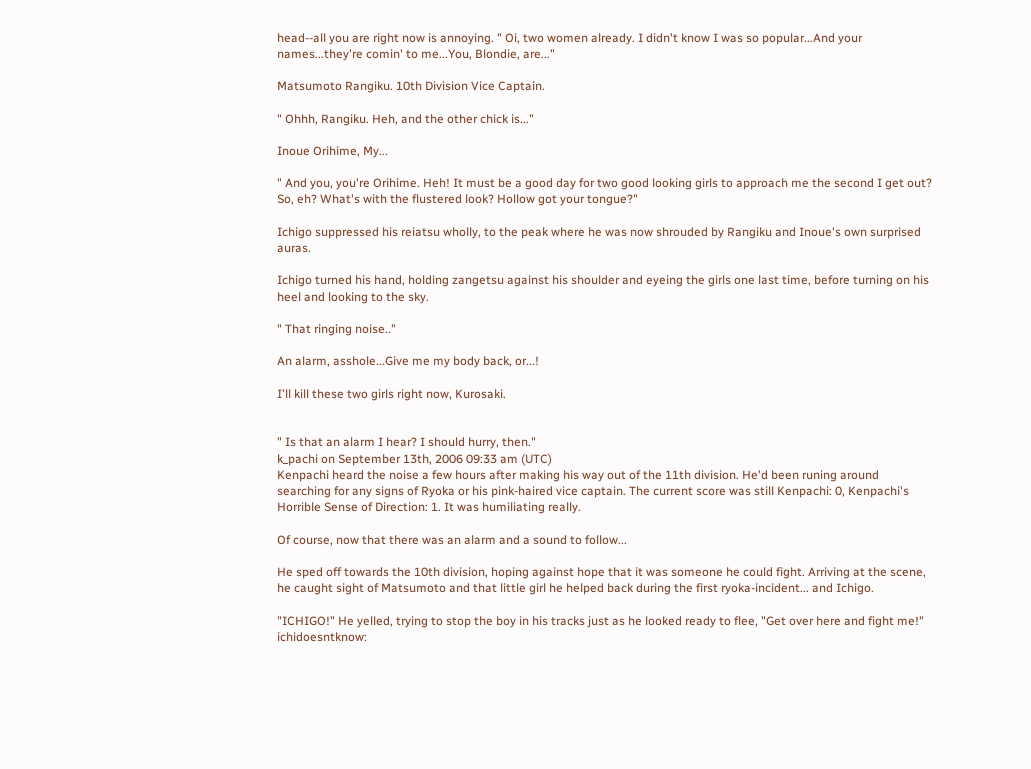head--all you are right now is annoying. " Oi, two women already. I didn't know I was so popular...And your names...they're comin' to me...You, Blondie, are..."

Matsumoto Rangiku. 10th Division Vice Captain.

" Ohhh, Rangiku. Heh, and the other chick is..."

Inoue Orihime, My...

" And you, you're Orihime. Heh! It must be a good day for two good looking girls to approach me the second I get out? So, eh? What's with the flustered look? Hollow got your tongue?"

Ichigo suppressed his reiatsu wholly, to the peak where he was now shrouded by Rangiku and Inoue's own surprised auras.

Ichigo turned his hand, holding zangetsu against his shoulder and eyeing the girls one last time, before turning on his heel and looking to the sky.

" That ringing noise.."

An alarm, asshole...Give me my body back, or...!

I'll kill these two girls right now, Kurosaki.


" Is that an alarm I hear? I should hurry, then."
k_pachi on September 13th, 2006 09:33 am (UTC)
Kenpachi heard the noise a few hours after making his way out of the 11th division. He'd been runing around searching for any signs of Ryoka or his pink-haired vice captain. The current score was still Kenpachi: 0, Kenpachi's Horrible Sense of Direction: 1. It was humiliating really.

Of course, now that there was an alarm and a sound to follow...

He sped off towards the 10th division, hoping against hope that it was someone he could fight. Arriving at the scene, he caught sight of Matsumoto and that little girl he helped back during the first ryoka-incident... and Ichigo.

"ICHIGO!" He yelled, trying to stop the boy in his tracks just as he looked ready to flee, "Get over here and fight me!"
ichidoesntknow: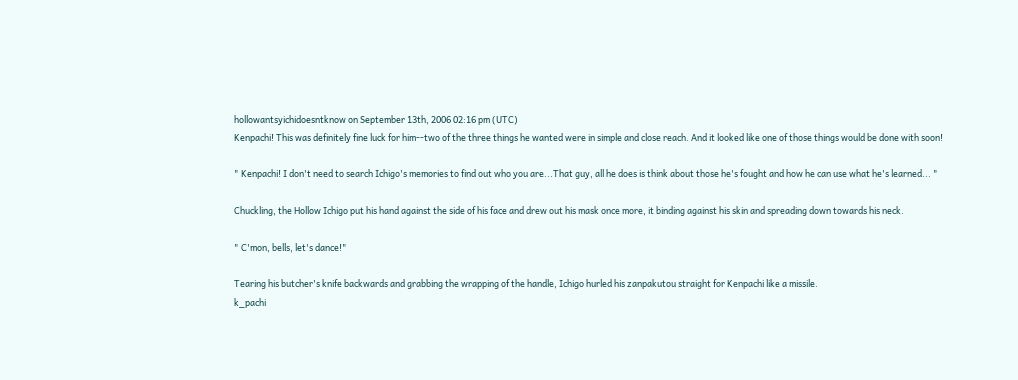hollowantsyichidoesntknow on September 13th, 2006 02:16 pm (UTC)
Kenpachi! This was definitely fine luck for him--two of the three things he wanted were in simple and close reach. And it looked like one of those things would be done with soon!

" Kenpachi! I don't need to search Ichigo's memories to find out who you are...That guy, all he does is think about those he's fought and how he can use what he's learned... "

Chuckling, the Hollow Ichigo put his hand against the side of his face and drew out his mask once more, it binding against his skin and spreading down towards his neck.

" C'mon, bells, let's dance!"

Tearing his butcher's knife backwards and grabbing the wrapping of the handle, Ichigo hurled his zanpakutou straight for Kenpachi like a missile.
k_pachi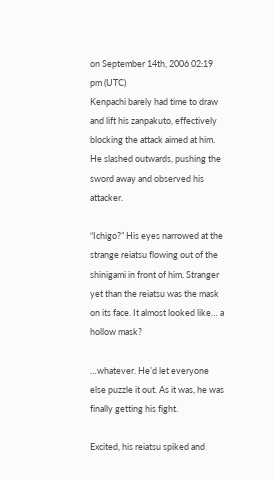on September 14th, 2006 02:19 pm (UTC)
Kenpachi barely had time to draw and lift his zanpakuto, effectively blocking the attack aimed at him. He slashed outwards, pushing the sword away and observed his attacker.

“Ichigo?” His eyes narrowed at the strange reiatsu flowing out of the shinigami in front of him. Stranger yet than the reiatsu was the mask on its face. It almost looked like… a hollow mask?

…whatever. He’d let everyone else puzzle it out. As it was, he was finally getting his fight.

Excited, his reiatsu spiked and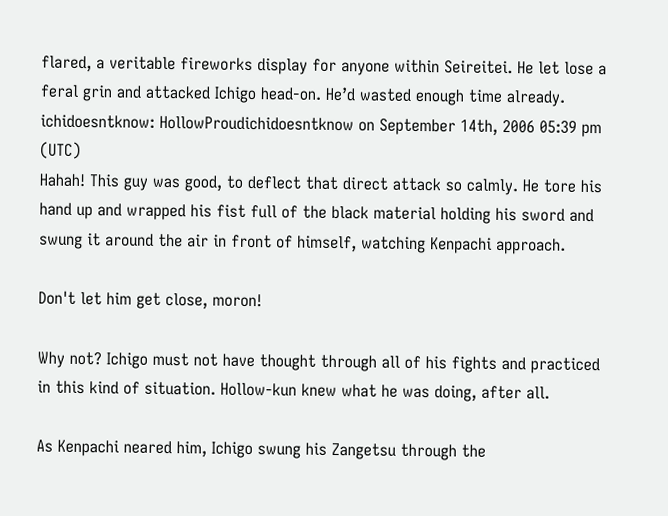flared, a veritable fireworks display for anyone within Seireitei. He let lose a feral grin and attacked Ichigo head-on. He’d wasted enough time already.
ichidoesntknow: HollowProudichidoesntknow on September 14th, 2006 05:39 pm (UTC)
Hahah! This guy was good, to deflect that direct attack so calmly. He tore his hand up and wrapped his fist full of the black material holding his sword and swung it around the air in front of himself, watching Kenpachi approach.

Don't let him get close, moron!

Why not? Ichigo must not have thought through all of his fights and practiced in this kind of situation. Hollow-kun knew what he was doing, after all.

As Kenpachi neared him, Ichigo swung his Zangetsu through the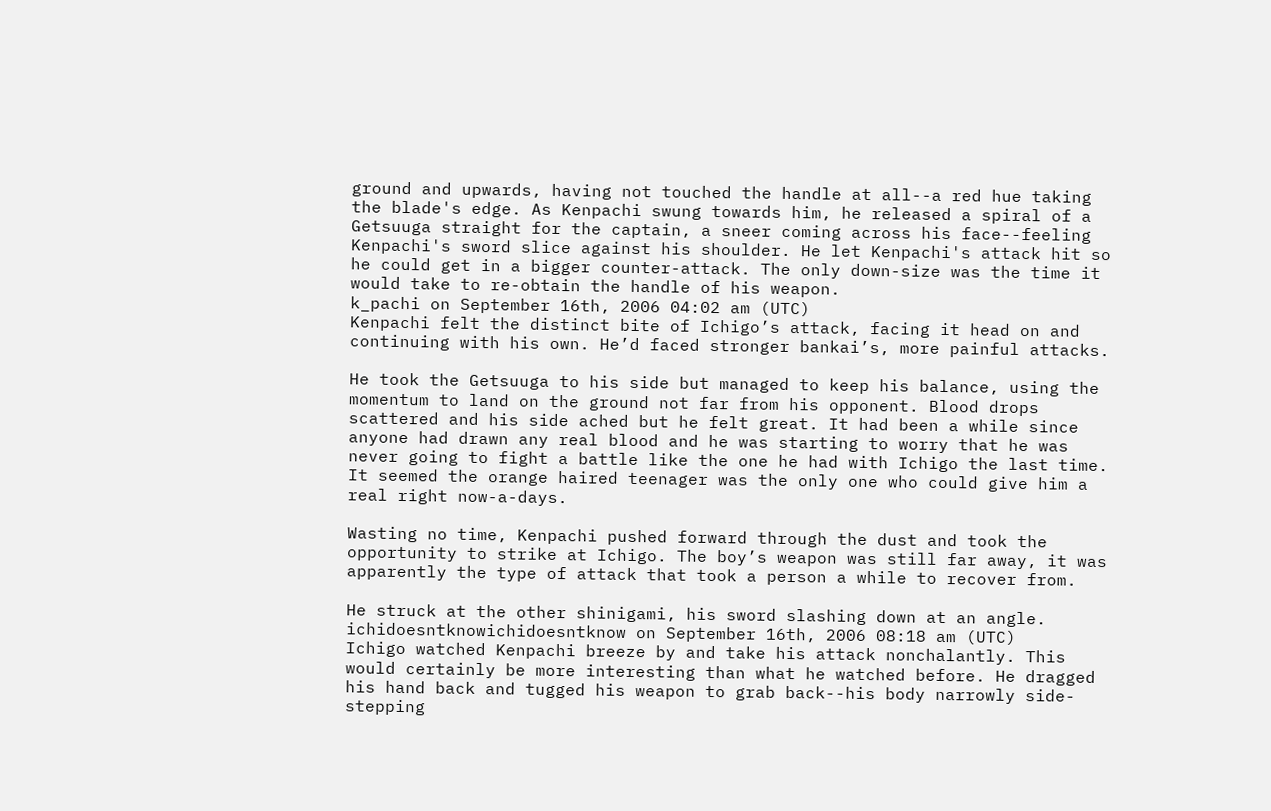ground and upwards, having not touched the handle at all--a red hue taking the blade's edge. As Kenpachi swung towards him, he released a spiral of a Getsuuga straight for the captain, a sneer coming across his face--feeling Kenpachi's sword slice against his shoulder. He let Kenpachi's attack hit so he could get in a bigger counter-attack. The only down-size was the time it would take to re-obtain the handle of his weapon.
k_pachi on September 16th, 2006 04:02 am (UTC)
Kenpachi felt the distinct bite of Ichigo’s attack, facing it head on and continuing with his own. He’d faced stronger bankai’s, more painful attacks.

He took the Getsuuga to his side but managed to keep his balance, using the momentum to land on the ground not far from his opponent. Blood drops scattered and his side ached but he felt great. It had been a while since anyone had drawn any real blood and he was starting to worry that he was never going to fight a battle like the one he had with Ichigo the last time. It seemed the orange haired teenager was the only one who could give him a real right now-a-days.

Wasting no time, Kenpachi pushed forward through the dust and took the opportunity to strike at Ichigo. The boy’s weapon was still far away, it was apparently the type of attack that took a person a while to recover from.

He struck at the other shinigami, his sword slashing down at an angle.
ichidoesntknowichidoesntknow on September 16th, 2006 08:18 am (UTC)
Ichigo watched Kenpachi breeze by and take his attack nonchalantly. This would certainly be more interesting than what he watched before. He dragged his hand back and tugged his weapon to grab back--his body narrowly side-stepping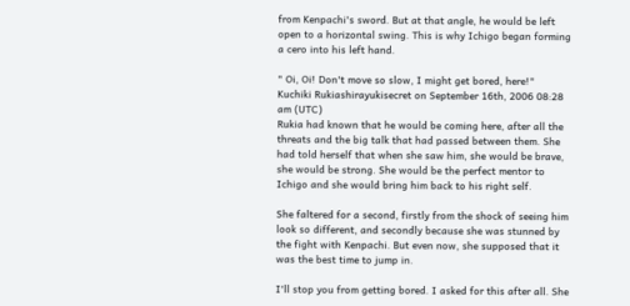from Kenpachi's sword. But at that angle, he would be left open to a horizontal swing. This is why Ichigo began forming a cero into his left hand.

" Oi, Oi! Don't move so slow, I might get bored, here!"
Kuchiki Rukiashirayukisecret on September 16th, 2006 08:28 am (UTC)
Rukia had known that he would be coming here, after all the threats and the big talk that had passed between them. She had told herself that when she saw him, she would be brave, she would be strong. She would be the perfect mentor to Ichigo and she would bring him back to his right self.

She faltered for a second, firstly from the shock of seeing him look so different, and secondly because she was stunned by the fight with Kenpachi. But even now, she supposed that it was the best time to jump in.

I'll stop you from getting bored. I asked for this after all. She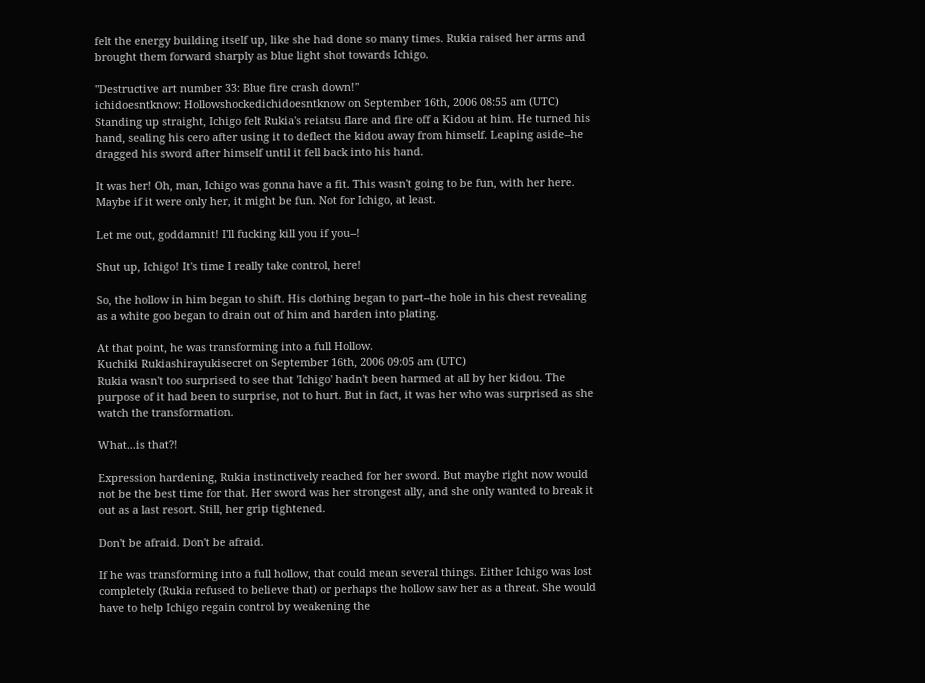felt the energy building itself up, like she had done so many times. Rukia raised her arms and brought them forward sharply as blue light shot towards Ichigo.

"Destructive art number 33: Blue fire crash down!"
ichidoesntknow: Hollowshockedichidoesntknow on September 16th, 2006 08:55 am (UTC)
Standing up straight, Ichigo felt Rukia's reiatsu flare and fire off a Kidou at him. He turned his hand, sealing his cero after using it to deflect the kidou away from himself. Leaping aside--he dragged his sword after himself until it fell back into his hand.

It was her! Oh, man, Ichigo was gonna have a fit. This wasn't going to be fun, with her here. Maybe if it were only her, it might be fun. Not for Ichigo, at least.

Let me out, goddamnit! I'll fucking kill you if you--!

Shut up, Ichigo! It's time I really take control, here!

So, the hollow in him began to shift. His clothing began to part--the hole in his chest revealing as a white goo began to drain out of him and harden into plating.

At that point, he was transforming into a full Hollow.
Kuchiki Rukiashirayukisecret on September 16th, 2006 09:05 am (UTC)
Rukia wasn't too surprised to see that 'Ichigo' hadn't been harmed at all by her kidou. The purpose of it had been to surprise, not to hurt. But in fact, it was her who was surprised as she watch the transformation.

What...is that?!

Expression hardening, Rukia instinctively reached for her sword. But maybe right now would not be the best time for that. Her sword was her strongest ally, and she only wanted to break it out as a last resort. Still, her grip tightened.

Don't be afraid. Don't be afraid.

If he was transforming into a full hollow, that could mean several things. Either Ichigo was lost completely (Rukia refused to believe that) or perhaps the hollow saw her as a threat. She would have to help Ichigo regain control by weakening the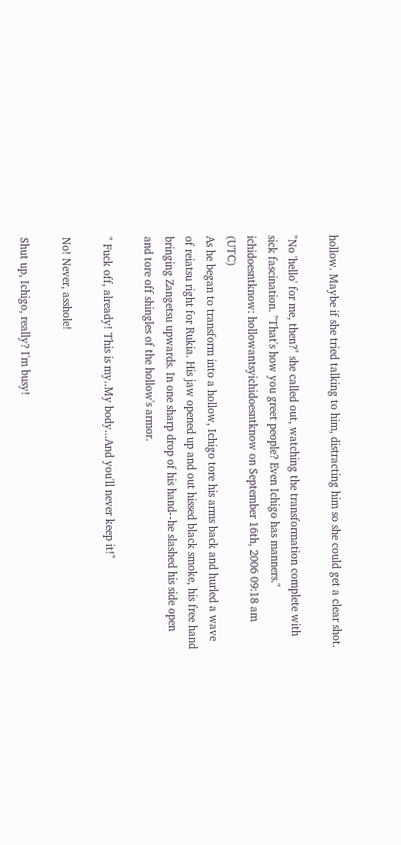hollow. Maybe if she tried talking to him, distracting him so she could get a clear shot.

"No 'hello' for me, then?" she called out, watching the transformation complete with sick fascination. "That's how you greet people? Even Ichigo has manners."
ichidoesntknow: hollowantsyichidoesntknow on September 16th, 2006 09:18 am (UTC)
As he began to transform into a hollow, Ichigo tore his arms back and hurled a wave of reiatsu right for Rukia. His jaw opened up and out hissed black smoke, his free hand bringing Zangetsu upwards. In one sharp drop of his hand--he slashed his side open and tore off shingles of the hollow's armor.

" Fuck off, already! This is my..My body...And you'll never keep it!"

No! Never, asshole!

Shut up, Ichigo, really? I'm busy!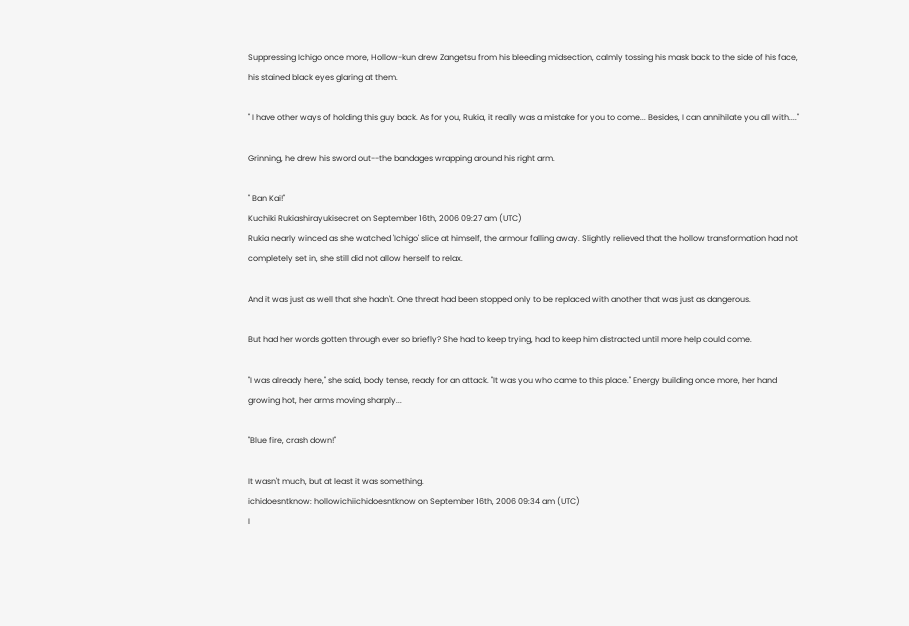Suppressing Ichigo once more, Hollow-kun drew Zangetsu from his bleeding midsection, calmly tossing his mask back to the side of his face, his stained black eyes glaring at them.

" I have other ways of holding this guy back. As for you, Rukia, it really was a mistake for you to come... Besides, I can annihilate you all with...."

Grinning, he drew his sword out--the bandages wrapping around his right arm.

" Ban Kai!"
Kuchiki Rukiashirayukisecret on September 16th, 2006 09:27 am (UTC)
Rukia nearly winced as she watched 'Ichigo' slice at himself, the armour falling away. Slightly relieved that the hollow transformation had not completely set in, she still did not allow herself to relax.

And it was just as well that she hadn't. One threat had been stopped only to be replaced with another that was just as dangerous.

But had her words gotten through ever so briefly? She had to keep trying, had to keep him distracted until more help could come.

"I was already here," she said, body tense, ready for an attack. "It was you who came to this place." Energy building once more, her hand growing hot, her arms moving sharply...

"Blue fire, crash down!"

It wasn't much, but at least it was something.
ichidoesntknow: hollowichiichidoesntknow on September 16th, 2006 09:34 am (UTC)
I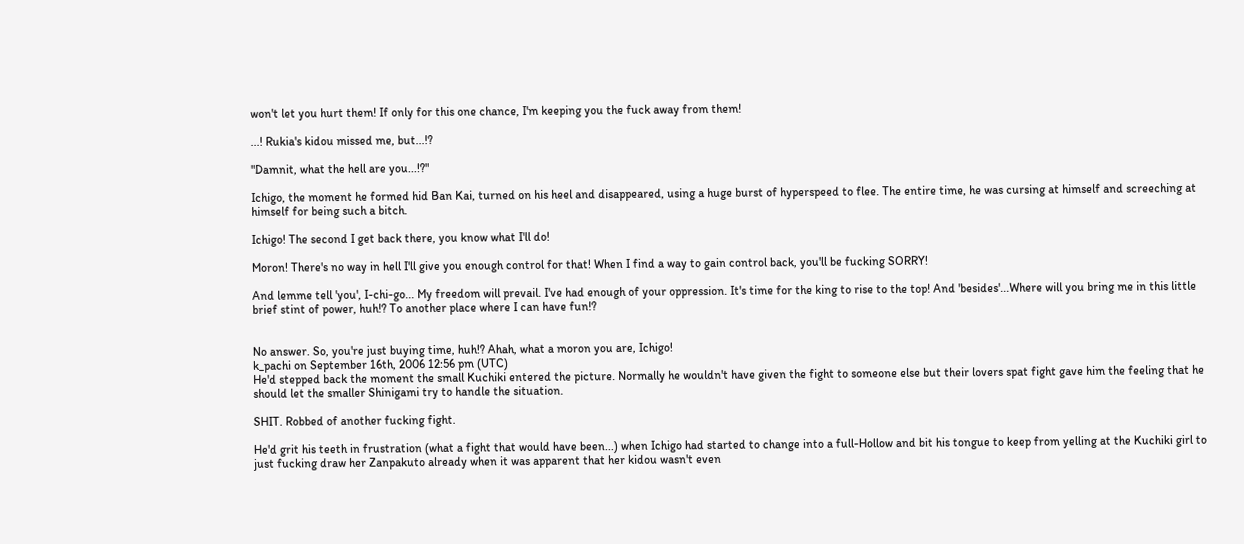won't let you hurt them! If only for this one chance, I'm keeping you the fuck away from them!

...! Rukia's kidou missed me, but...!?

"Damnit, what the hell are you...!?"

Ichigo, the moment he formed hid Ban Kai, turned on his heel and disappeared, using a huge burst of hyperspeed to flee. The entire time, he was cursing at himself and screeching at himself for being such a bitch.

Ichigo! The second I get back there, you know what I'll do!

Moron! There's no way in hell I'll give you enough control for that! When I find a way to gain control back, you'll be fucking SORRY!

And lemme tell 'you', I-chi-go... My freedom will prevail. I've had enough of your oppression. It's time for the king to rise to the top! And 'besides'...Where will you bring me in this little brief stint of power, huh!? To another place where I can have fun!?


No answer. So, you're just buying time, huh!? Ahah, what a moron you are, Ichigo!
k_pachi on September 16th, 2006 12:56 pm (UTC)
He'd stepped back the moment the small Kuchiki entered the picture. Normally he wouldn't have given the fight to someone else but their lovers spat fight gave him the feeling that he should let the smaller Shinigami try to handle the situation.

SHIT. Robbed of another fucking fight.

He'd grit his teeth in frustration (what a fight that would have been...) when Ichigo had started to change into a full-Hollow and bit his tongue to keep from yelling at the Kuchiki girl to just fucking draw her Zanpakuto already when it was apparent that her kidou wasn't even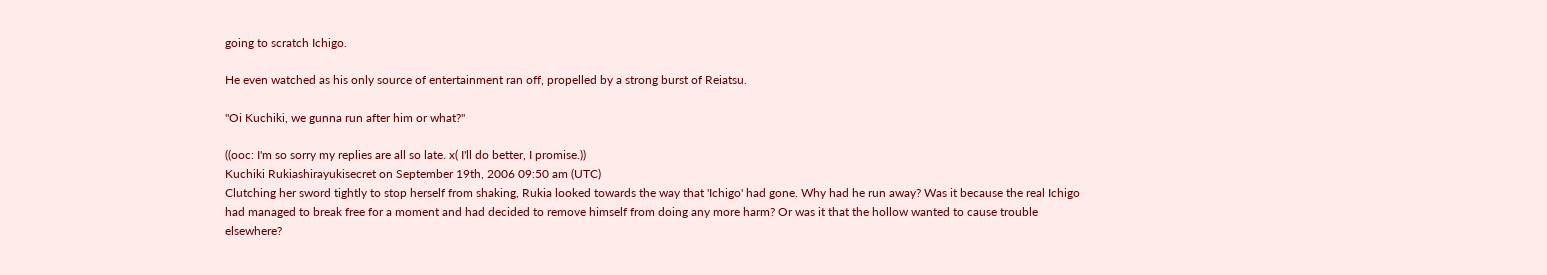going to scratch Ichigo.

He even watched as his only source of entertainment ran off, propelled by a strong burst of Reiatsu.

"Oi Kuchiki, we gunna run after him or what?"

((ooc: I'm so sorry my replies are all so late. x( I'll do better, I promise.))
Kuchiki Rukiashirayukisecret on September 19th, 2006 09:50 am (UTC)
Clutching her sword tightly to stop herself from shaking, Rukia looked towards the way that 'Ichigo' had gone. Why had he run away? Was it because the real Ichigo had managed to break free for a moment and had decided to remove himself from doing any more harm? Or was it that the hollow wanted to cause trouble elsewhere?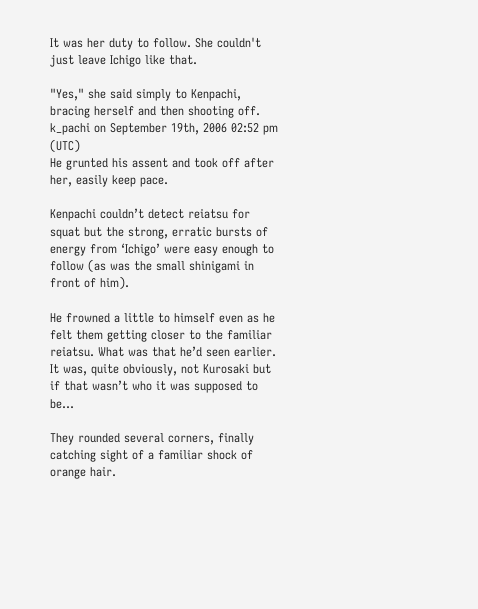It was her duty to follow. She couldn't just leave Ichigo like that.

"Yes," she said simply to Kenpachi, bracing herself and then shooting off.
k_pachi on September 19th, 2006 02:52 pm (UTC)
He grunted his assent and took off after her, easily keep pace.

Kenpachi couldn’t detect reiatsu for squat but the strong, erratic bursts of energy from ‘Ichigo’ were easy enough to follow (as was the small shinigami in front of him).

He frowned a little to himself even as he felt them getting closer to the familiar reiatsu. What was that he’d seen earlier. It was, quite obviously, not Kurosaki but if that wasn’t who it was supposed to be…

They rounded several corners, finally catching sight of a familiar shock of orange hair.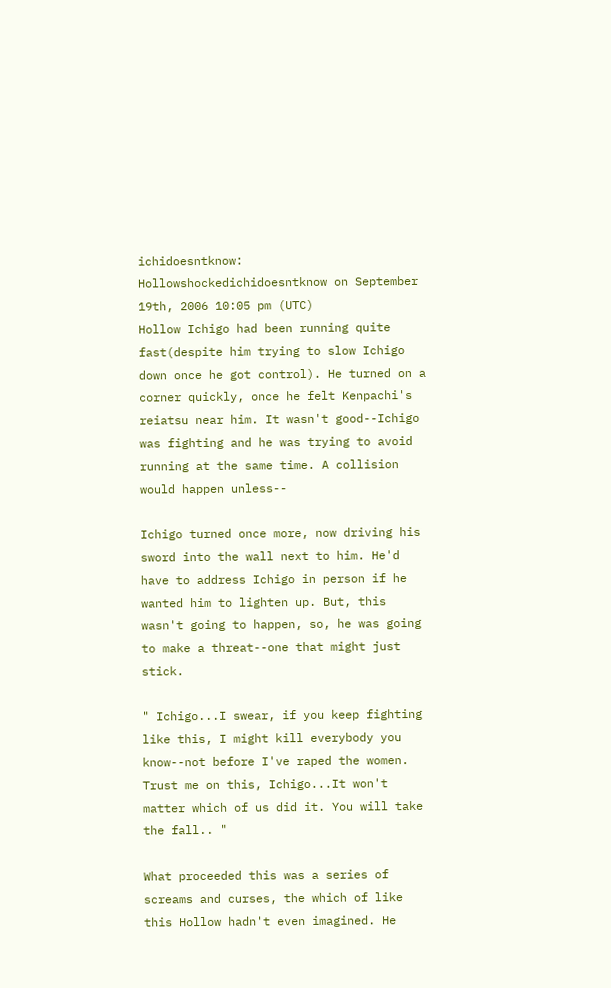ichidoesntknow: Hollowshockedichidoesntknow on September 19th, 2006 10:05 pm (UTC)
Hollow Ichigo had been running quite fast(despite him trying to slow Ichigo down once he got control). He turned on a corner quickly, once he felt Kenpachi's reiatsu near him. It wasn't good--Ichigo was fighting and he was trying to avoid running at the same time. A collision would happen unless--

Ichigo turned once more, now driving his sword into the wall next to him. He'd have to address Ichigo in person if he wanted him to lighten up. But, this wasn't going to happen, so, he was going to make a threat--one that might just stick.

" Ichigo...I swear, if you keep fighting like this, I might kill everybody you know--not before I've raped the women. Trust me on this, Ichigo...It won't matter which of us did it. You will take the fall.. "

What proceeded this was a series of screams and curses, the which of like this Hollow hadn't even imagined. He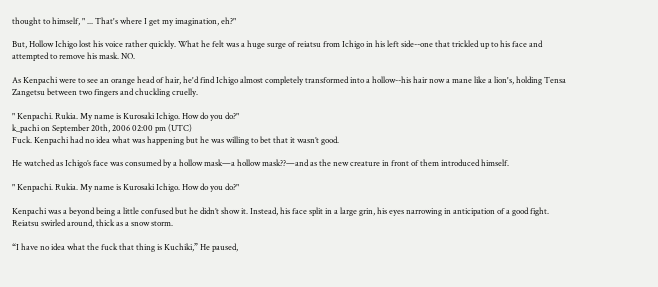thought to himself, " ... That's where I get my imagination, eh?"

But, Hollow Ichigo lost his voice rather quickly. What he felt was a huge surge of reiatsu from Ichigo in his left side--one that trickled up to his face and attempted to remove his mask. NO.

As Kenpachi were to see an orange head of hair, he'd find Ichigo almost completely transformed into a hollow--his hair now a mane like a lion's, holding Tensa Zangetsu between two fingers and chuckling cruelly.

" Kenpachi. Rukia. My name is Kurosaki Ichigo. How do you do?"
k_pachi on September 20th, 2006 02:00 pm (UTC)
Fuck. Kenpachi had no idea what was happening but he was willing to bet that it wasn’t good.

He watched as Ichigo’s face was consumed by a hollow mask—a hollow mask??—and as the new creature in front of them introduced himself.

" Kenpachi. Rukia. My name is Kurosaki Ichigo. How do you do?"

Kenpachi was a beyond being a little confused but he didn’t show it. Instead, his face split in a large grin, his eyes narrowing in anticipation of a good fight. Reiatsu swirled around, thick as a snow storm.

“I have no idea what the fuck that thing is Kuchiki,” He paused,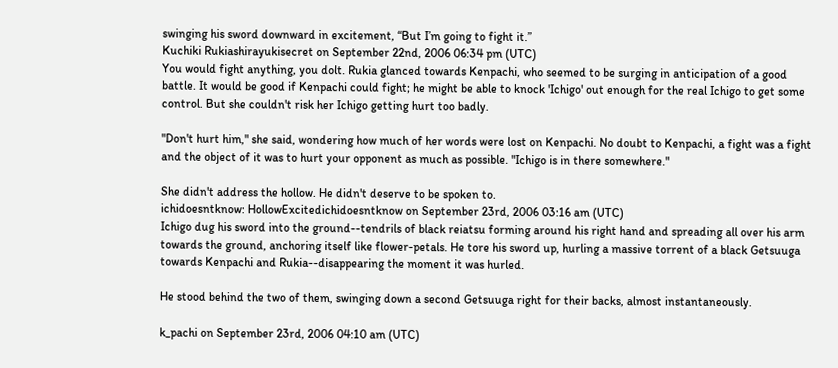swinging his sword downward in excitement, “But I’m going to fight it.”
Kuchiki Rukiashirayukisecret on September 22nd, 2006 06:34 pm (UTC)
You would fight anything, you dolt. Rukia glanced towards Kenpachi, who seemed to be surging in anticipation of a good battle. It would be good if Kenpachi could fight; he might be able to knock 'Ichigo' out enough for the real Ichigo to get some control. But she couldn't risk her Ichigo getting hurt too badly.

"Don't hurt him," she said, wondering how much of her words were lost on Kenpachi. No doubt to Kenpachi, a fight was a fight and the object of it was to hurt your opponent as much as possible. "Ichigo is in there somewhere."

She didn't address the hollow. He didn't deserve to be spoken to.
ichidoesntknow: HollowExcitedichidoesntknow on September 23rd, 2006 03:16 am (UTC)
Ichigo dug his sword into the ground--tendrils of black reiatsu forming around his right hand and spreading all over his arm towards the ground, anchoring itself like flower-petals. He tore his sword up, hurling a massive torrent of a black Getsuuga towards Kenpachi and Rukia--disappearing the moment it was hurled.

He stood behind the two of them, swinging down a second Getsuuga right for their backs, almost instantaneously.

k_pachi on September 23rd, 2006 04:10 am (UTC)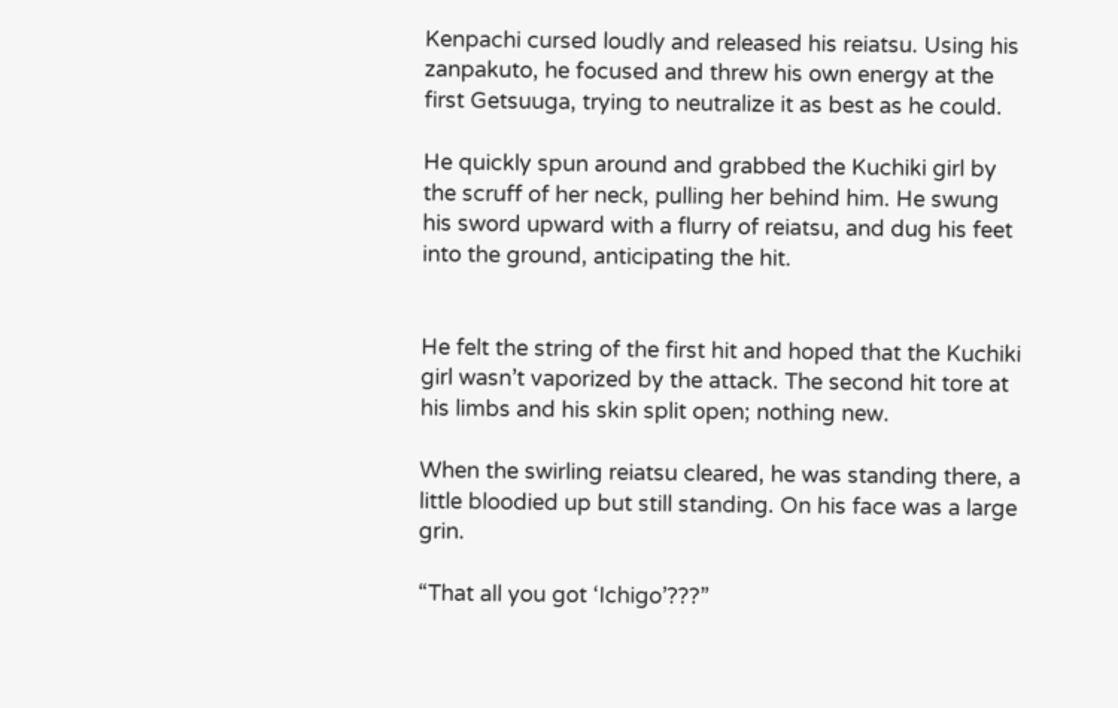Kenpachi cursed loudly and released his reiatsu. Using his zanpakuto, he focused and threw his own energy at the first Getsuuga, trying to neutralize it as best as he could.

He quickly spun around and grabbed the Kuchiki girl by the scruff of her neck, pulling her behind him. He swung his sword upward with a flurry of reiatsu, and dug his feet into the ground, anticipating the hit.


He felt the string of the first hit and hoped that the Kuchiki girl wasn’t vaporized by the attack. The second hit tore at his limbs and his skin split open; nothing new.

When the swirling reiatsu cleared, he was standing there, a little bloodied up but still standing. On his face was a large grin.

“That all you got ‘Ichigo’???”